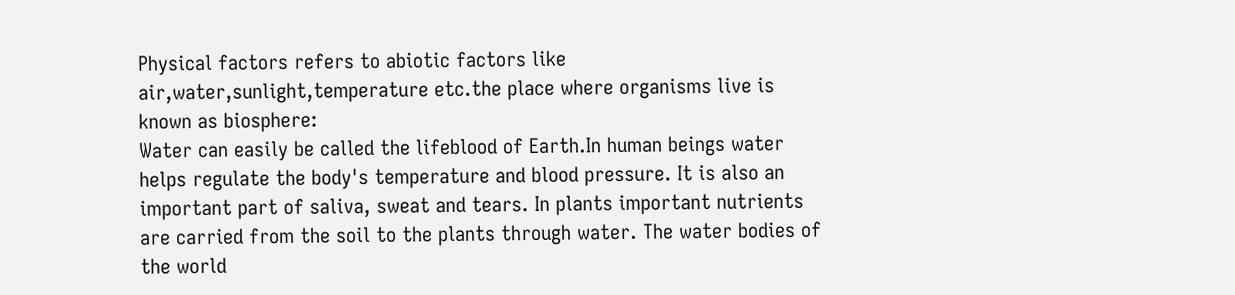Physical factors refers to abiotic factors like air,water,sunlight,temperature etc.the place where organisms live is known as biosphere:
Water can easily be called the lifeblood of Earth.In human beings water helps regulate the body's temperature and blood pressure. It is also an important part of saliva, sweat and tears. In plants important nutrients are carried from the soil to the plants through water. The water bodies of the world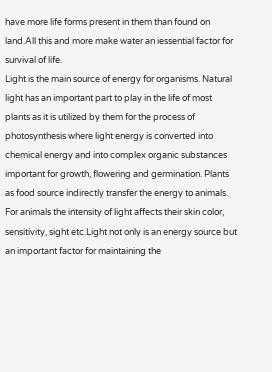have more life forms present in them than found on land.All this and more make water an iessential factor for survival of life.
Light is the main source of energy for organisms. Natural light has an important part to play in the life of most plants as it is utilized by them for the process of photosynthesis where light energy is converted into chemical energy and into complex organic substances important for growth, flowering and germination. Plants as food source indirectly transfer the energy to animals. For animals the intensity of light affects their skin color, sensitivity, sight etc.Light not only is an energy source but an important factor for maintaining the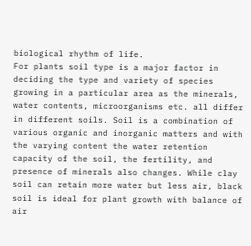biological rhythm of life.
For plants soil type is a major factor in deciding the type and variety of species growing in a particular area as the minerals, water contents, microorganisms etc. all differ in different soils. Soil is a combination of various organic and inorganic matters and with the varying content the water retention capacity of the soil, the fertility, and presence of minerals also changes. While clay soil can retain more water but less air, black soil is ideal for plant growth with balance of air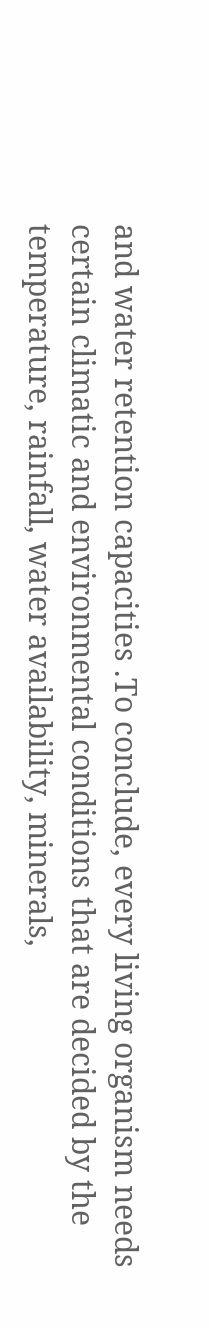and water retention capacities .To conclude, every living organism needs certain climatic and environmental conditions that are decided by the temperature, rainfall, water availability, minerals,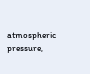atmospheric pressure,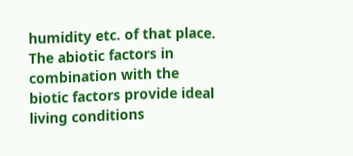humidity etc. of that place. The abiotic factors in combination with the biotic factors provide ideal living conditions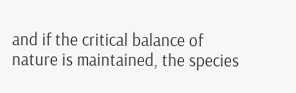and if the critical balance of nature is maintained, the species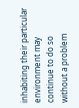inhabiting their particular environment may continue to do so without a problem